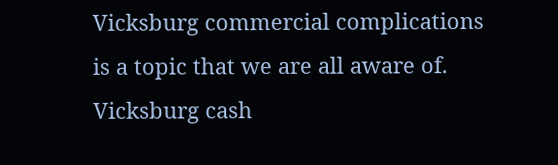Vicksburg commercial complications is a topic that we are all aware of. Vicksburg cash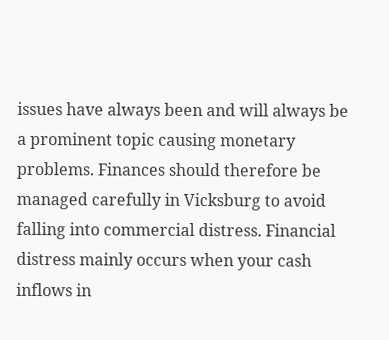issues have always been and will always be a prominent topic causing monetary problems. Finances should therefore be managed carefully in Vicksburg to avoid falling into commercial distress. Financial distress mainly occurs when your cash inflows in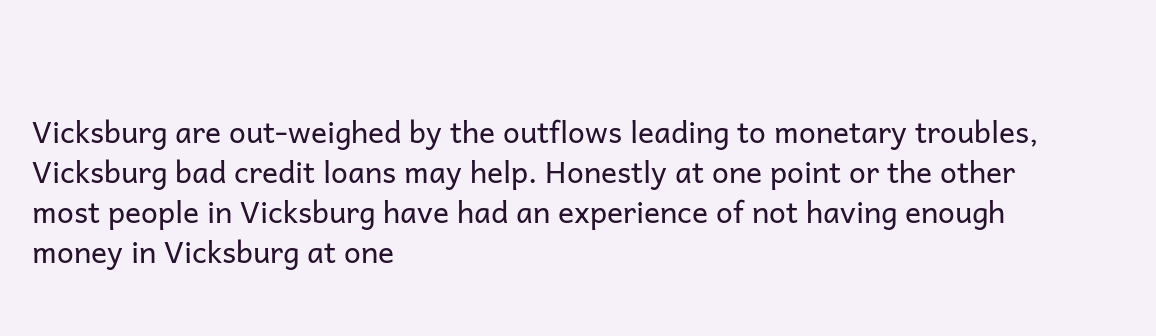Vicksburg are out-weighed by the outflows leading to monetary troubles, Vicksburg bad credit loans may help. Honestly at one point or the other most people in Vicksburg have had an experience of not having enough money in Vicksburg at one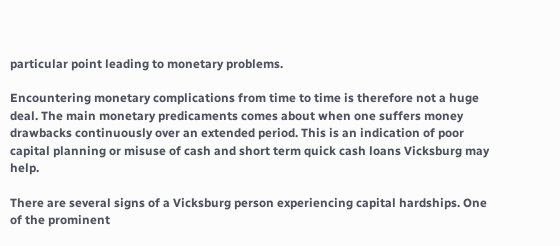particular point leading to monetary problems.

Encountering monetary complications from time to time is therefore not a huge deal. The main monetary predicaments comes about when one suffers money drawbacks continuously over an extended period. This is an indication of poor capital planning or misuse of cash and short term quick cash loans Vicksburg may help.

There are several signs of a Vicksburg person experiencing capital hardships. One of the prominent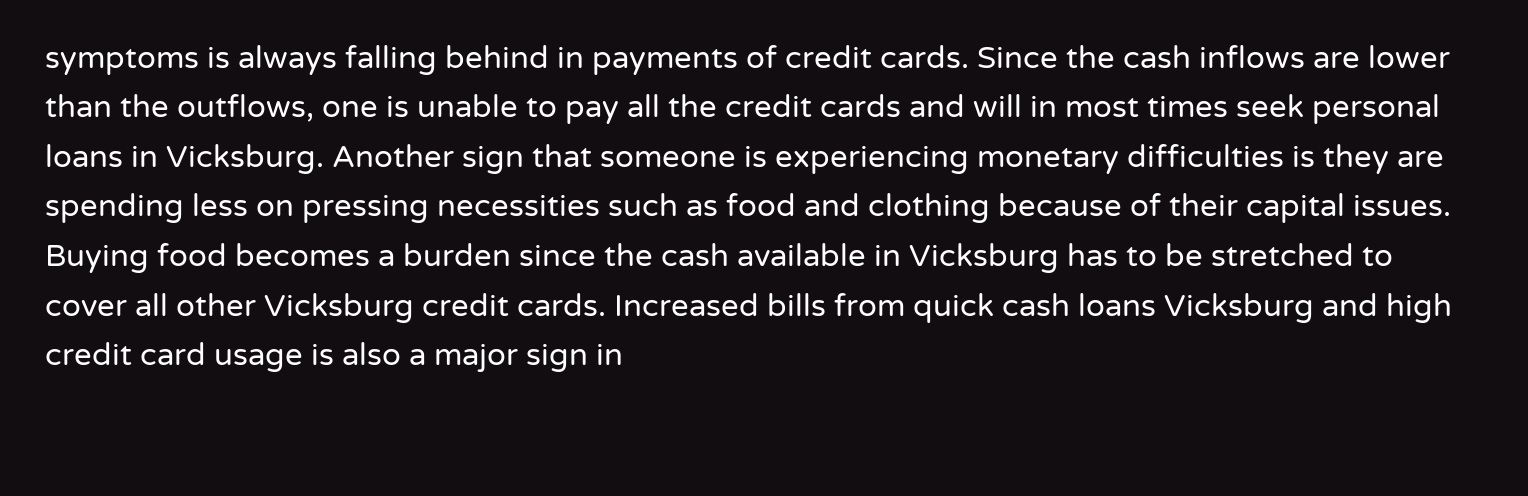symptoms is always falling behind in payments of credit cards. Since the cash inflows are lower than the outflows, one is unable to pay all the credit cards and will in most times seek personal loans in Vicksburg. Another sign that someone is experiencing monetary difficulties is they are spending less on pressing necessities such as food and clothing because of their capital issues. Buying food becomes a burden since the cash available in Vicksburg has to be stretched to cover all other Vicksburg credit cards. Increased bills from quick cash loans Vicksburg and high credit card usage is also a major sign in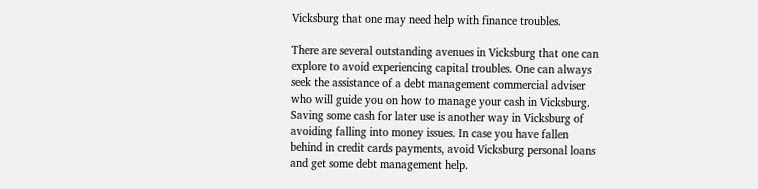Vicksburg that one may need help with finance troubles.

There are several outstanding avenues in Vicksburg that one can explore to avoid experiencing capital troubles. One can always seek the assistance of a debt management commercial adviser who will guide you on how to manage your cash in Vicksburg. Saving some cash for later use is another way in Vicksburg of avoiding falling into money issues. In case you have fallen behind in credit cards payments, avoid Vicksburg personal loans and get some debt management help.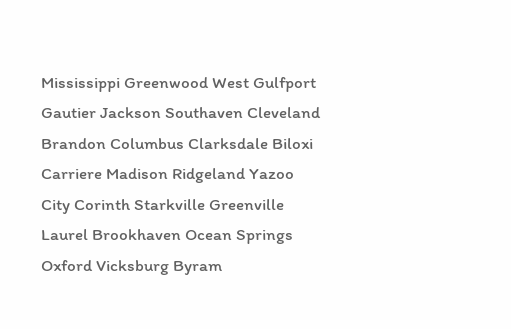Mississippi Greenwood West Gulfport Gautier Jackson Southaven Cleveland Brandon Columbus Clarksdale Biloxi Carriere Madison Ridgeland Yazoo City Corinth Starkville Greenville Laurel Brookhaven Ocean Springs Oxford Vicksburg Byram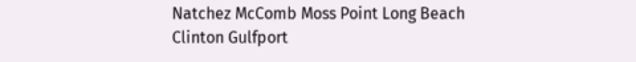Natchez McComb Moss Point Long Beach Clinton Gulfport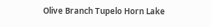Olive Branch Tupelo Horn Lake